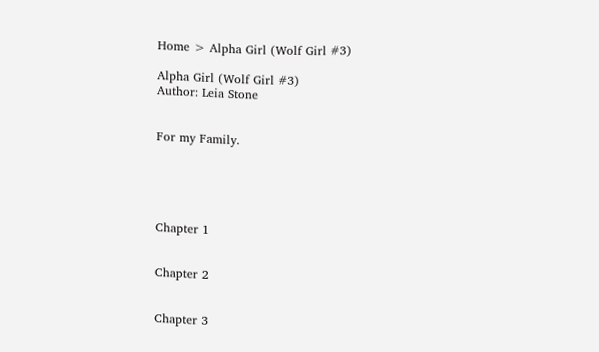Home > Alpha Girl (Wolf Girl #3)

Alpha Girl (Wolf Girl #3)
Author: Leia Stone


For my Family.





Chapter 1


Chapter 2


Chapter 3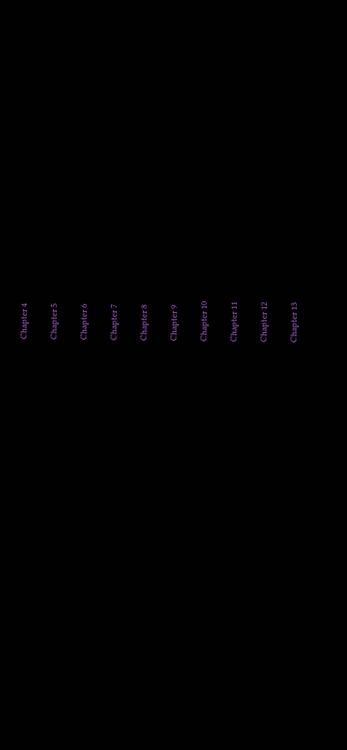Chapter 4


Chapter 5


Chapter 6


Chapter 7


Chapter 8


Chapter 9


Chapter 10


Chapter 11


Chapter 12


Chapter 13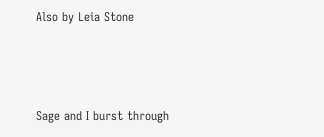Also by Leia Stone



Sage and I burst through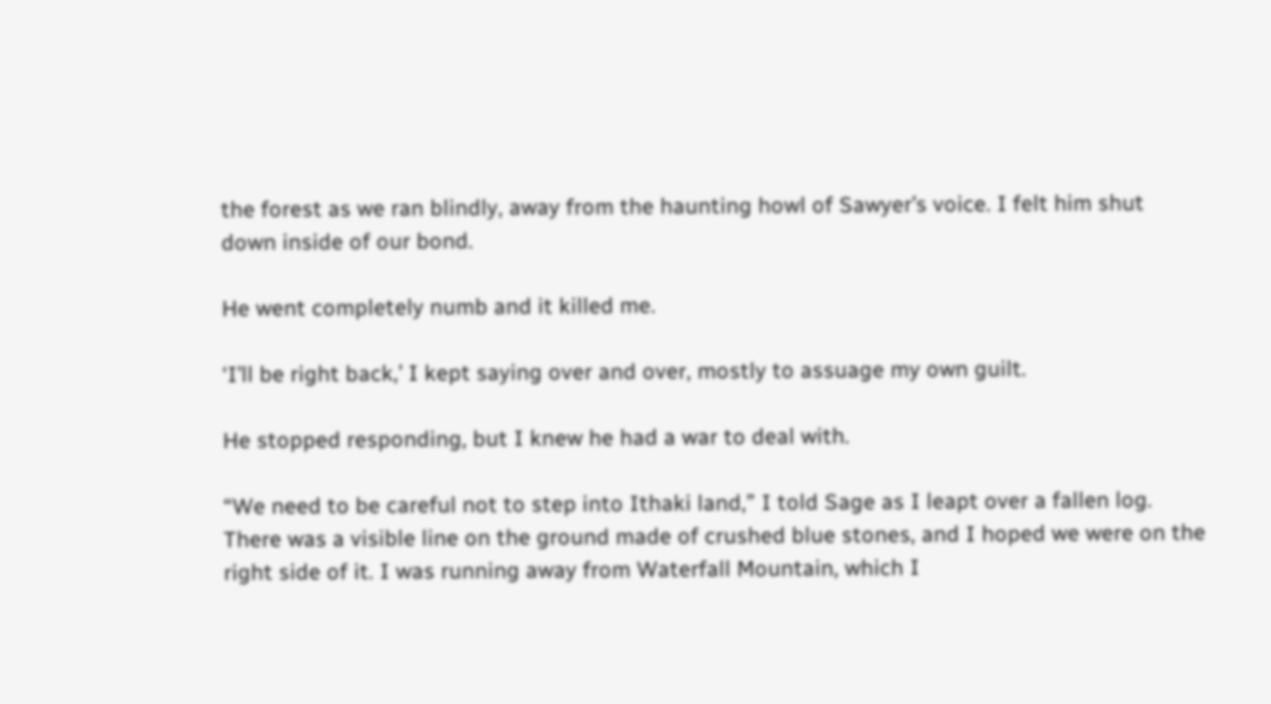the forest as we ran blindly, away from the haunting howl of Sawyer’s voice. I felt him shut down inside of our bond.

He went completely numb and it killed me.

‘I’ll be right back,’ I kept saying over and over, mostly to assuage my own guilt.

He stopped responding, but I knew he had a war to deal with.

“We need to be careful not to step into Ithaki land,” I told Sage as I leapt over a fallen log. There was a visible line on the ground made of crushed blue stones, and I hoped we were on the right side of it. I was running away from Waterfall Mountain, which I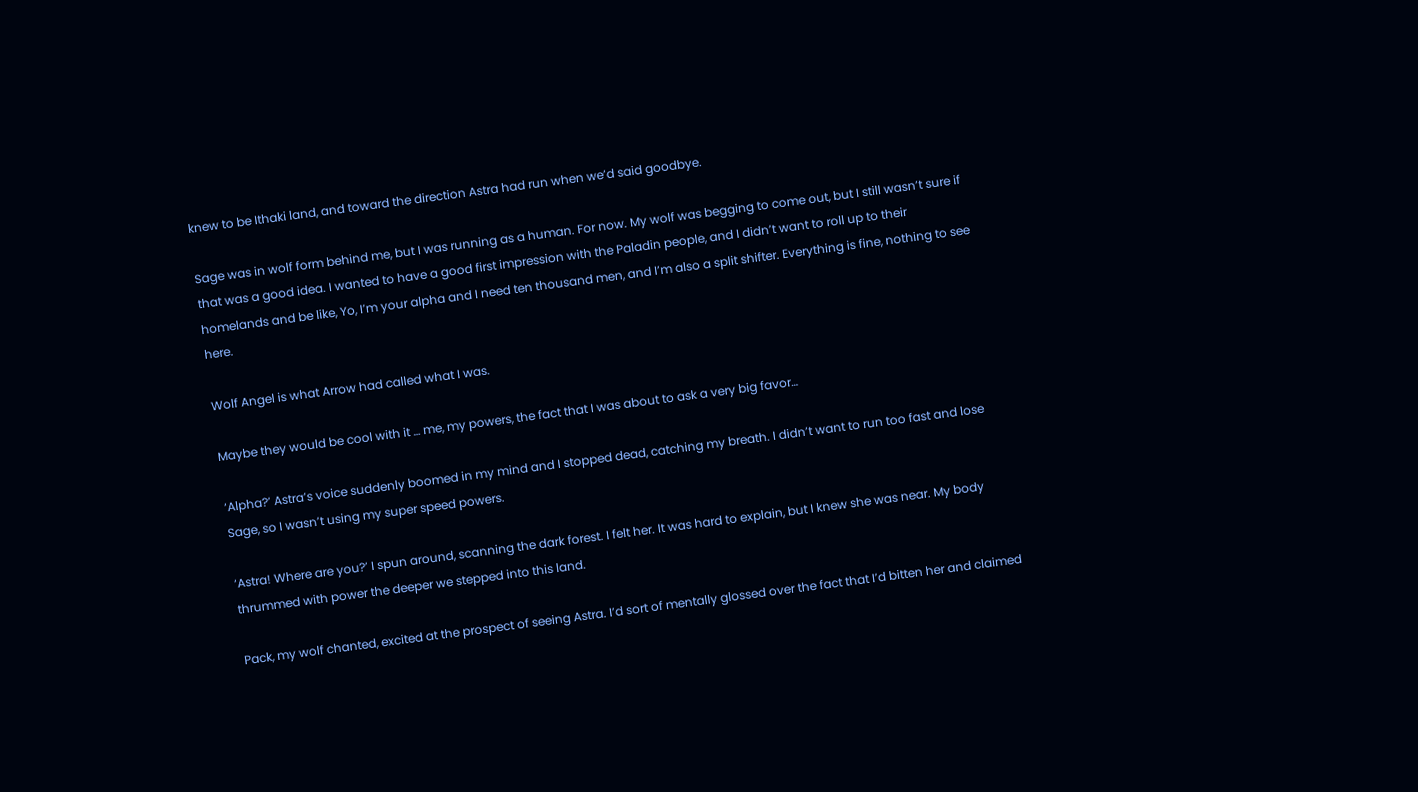knew to be Ithaki land, and toward the direction Astra had run when we’d said goodbye.

Sage was in wolf form behind me, but I was running as a human. For now. My wolf was begging to come out, but I still wasn’t sure if that was a good idea. I wanted to have a good first impression with the Paladin people, and I didn’t want to roll up to their homelands and be like, Yo, I’m your alpha and I need ten thousand men, and I’m also a split shifter. Everything is fine, nothing to see here.

Wolf Angel is what Arrow had called what I was.

Maybe they would be cool with it … me, my powers, the fact that I was about to ask a very big favor…

‘Alpha?’ Astra’s voice suddenly boomed in my mind and I stopped dead, catching my breath. I didn’t want to run too fast and lose Sage, so I wasn’t using my super speed powers.

‘Astra! Where are you?’ I spun around, scanning the dark forest. I felt her. It was hard to explain, but I knew she was near. My body thrummed with power the deeper we stepped into this land.

Pack, my wolf chanted, excited at the prospect of seeing Astra. I’d sort of mentally glossed over the fact that I’d bitten her and claimed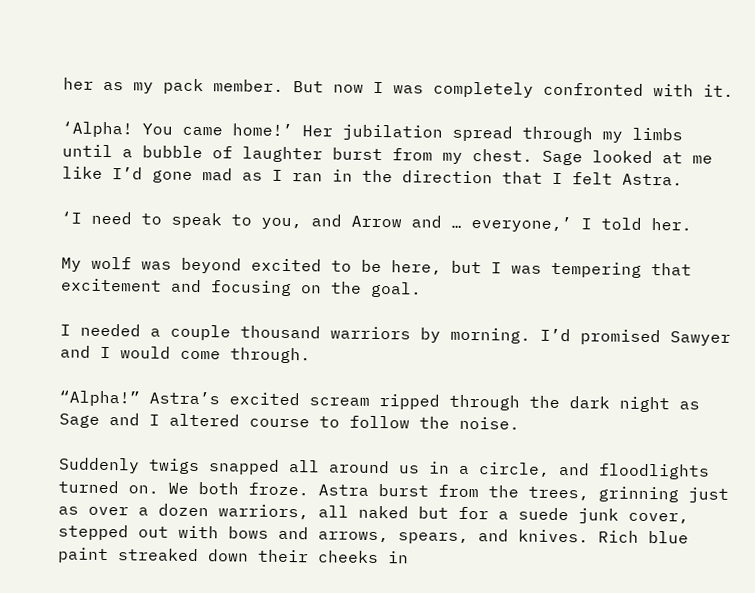her as my pack member. But now I was completely confronted with it.

‘Alpha! You came home!’ Her jubilation spread through my limbs until a bubble of laughter burst from my chest. Sage looked at me like I’d gone mad as I ran in the direction that I felt Astra.

‘I need to speak to you, and Arrow and … everyone,’ I told her.

My wolf was beyond excited to be here, but I was tempering that excitement and focusing on the goal.

I needed a couple thousand warriors by morning. I’d promised Sawyer and I would come through.

“Alpha!” Astra’s excited scream ripped through the dark night as Sage and I altered course to follow the noise.

Suddenly twigs snapped all around us in a circle, and floodlights turned on. We both froze. Astra burst from the trees, grinning just as over a dozen warriors, all naked but for a suede junk cover, stepped out with bows and arrows, spears, and knives. Rich blue paint streaked down their cheeks in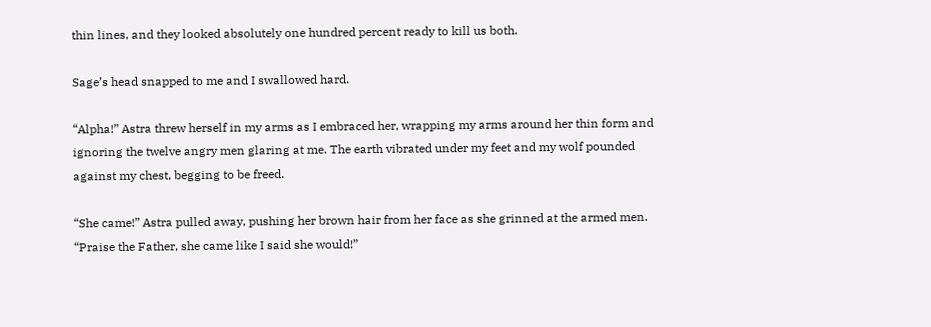thin lines, and they looked absolutely one hundred percent ready to kill us both.

Sage’s head snapped to me and I swallowed hard.

“Alpha!” Astra threw herself in my arms as I embraced her, wrapping my arms around her thin form and ignoring the twelve angry men glaring at me. The earth vibrated under my feet and my wolf pounded against my chest, begging to be freed.

“She came!” Astra pulled away, pushing her brown hair from her face as she grinned at the armed men. “Praise the Father, she came like I said she would!”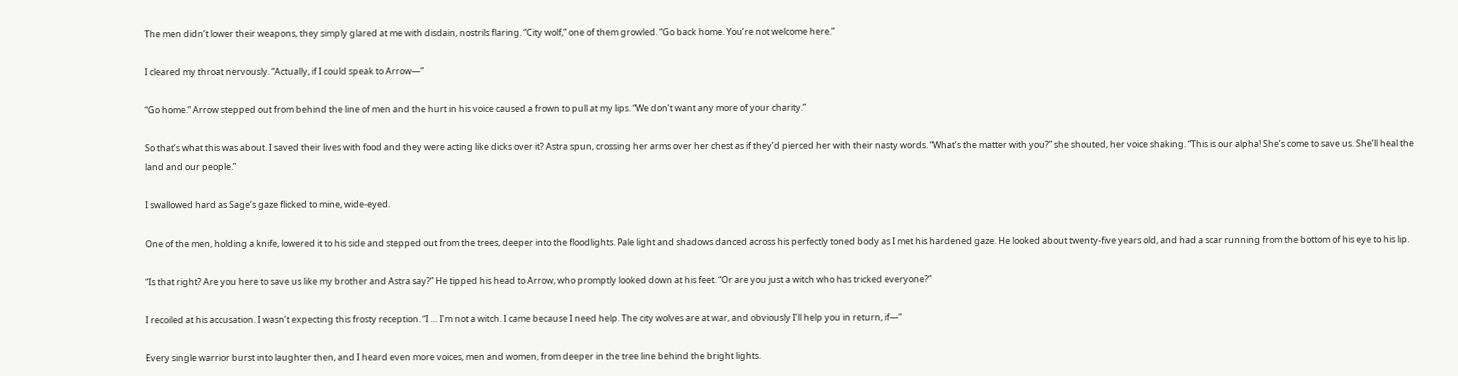The men didn’t lower their weapons, they simply glared at me with disdain, nostrils flaring. “City wolf,” one of them growled. “Go back home. You’re not welcome here.”

I cleared my throat nervously. “Actually, if I could speak to Arrow—”

“Go home.” Arrow stepped out from behind the line of men and the hurt in his voice caused a frown to pull at my lips. “We don’t want any more of your charity.”

So that’s what this was about. I saved their lives with food and they were acting like dicks over it? Astra spun, crossing her arms over her chest as if they’d pierced her with their nasty words. “What’s the matter with you?” she shouted, her voice shaking. “This is our alpha! She’s come to save us. She’ll heal the land and our people.”

I swallowed hard as Sage’s gaze flicked to mine, wide-eyed.

One of the men, holding a knife, lowered it to his side and stepped out from the trees, deeper into the floodlights. Pale light and shadows danced across his perfectly toned body as I met his hardened gaze. He looked about twenty-five years old, and had a scar running from the bottom of his eye to his lip.

“Is that right? Are you here to save us like my brother and Astra say?” He tipped his head to Arrow, who promptly looked down at his feet. “Or are you just a witch who has tricked everyone?”

I recoiled at his accusation. I wasn’t expecting this frosty reception. “I … I’m not a witch. I came because I need help. The city wolves are at war, and obviously I’ll help you in return, if—”

Every single warrior burst into laughter then, and I heard even more voices, men and women, from deeper in the tree line behind the bright lights.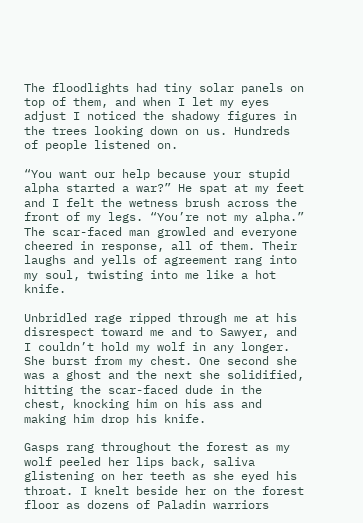The floodlights had tiny solar panels on top of them, and when I let my eyes adjust I noticed the shadowy figures in the trees looking down on us. Hundreds of people listened on.

“You want our help because your stupid alpha started a war?” He spat at my feet and I felt the wetness brush across the front of my legs. “You’re not my alpha.” The scar-faced man growled and everyone cheered in response, all of them. Their laughs and yells of agreement rang into my soul, twisting into me like a hot knife.

Unbridled rage ripped through me at his disrespect toward me and to Sawyer, and I couldn’t hold my wolf in any longer. She burst from my chest. One second she was a ghost and the next she solidified, hitting the scar-faced dude in the chest, knocking him on his ass and making him drop his knife.

Gasps rang throughout the forest as my wolf peeled her lips back, saliva glistening on her teeth as she eyed his throat. I knelt beside her on the forest floor as dozens of Paladin warriors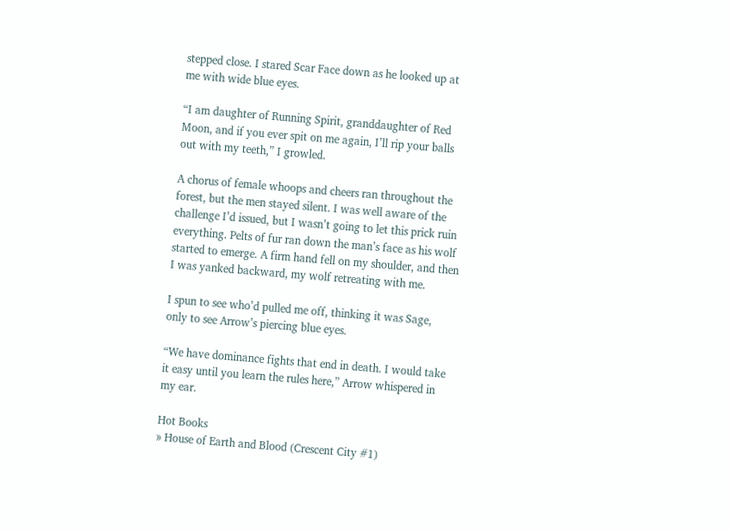stepped close. I stared Scar Face down as he looked up at me with wide blue eyes.

“I am daughter of Running Spirit, granddaughter of Red Moon, and if you ever spit on me again, I’ll rip your balls out with my teeth,” I growled.

A chorus of female whoops and cheers ran throughout the forest, but the men stayed silent. I was well aware of the challenge I’d issued, but I wasn’t going to let this prick ruin everything. Pelts of fur ran down the man’s face as his wolf started to emerge. A firm hand fell on my shoulder, and then I was yanked backward, my wolf retreating with me.

I spun to see who’d pulled me off, thinking it was Sage, only to see Arrow’s piercing blue eyes.

“We have dominance fights that end in death. I would take it easy until you learn the rules here,” Arrow whispered in my ear.

Hot Books
» House of Earth and Blood (Crescent City #1)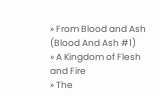» From Blood and Ash (Blood And Ash #1)
» A Kingdom of Flesh and Fire
» The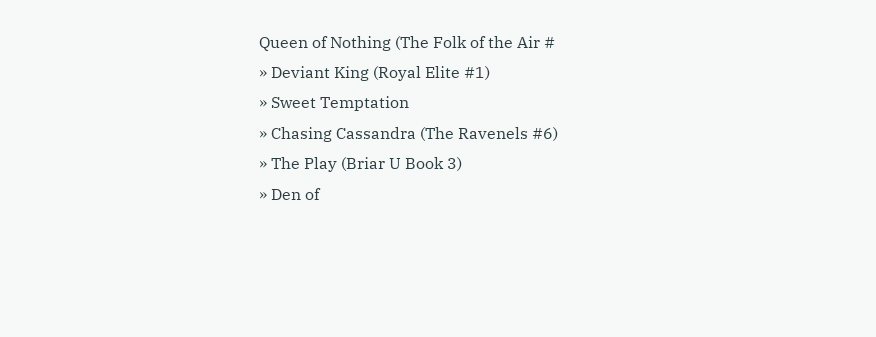Queen of Nothing (The Folk of the Air #
» Deviant King (Royal Elite #1)
» Sweet Temptation
» Chasing Cassandra (The Ravenels #6)
» The Play (Briar U Book 3)
» Den of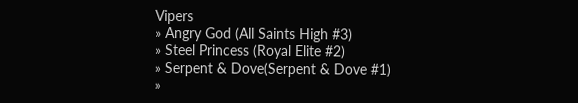Vipers
» Angry God (All Saints High #3)
» Steel Princess (Royal Elite #2)
» Serpent & Dove(Serpent & Dove #1)
»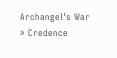Archangel's War
» Credence